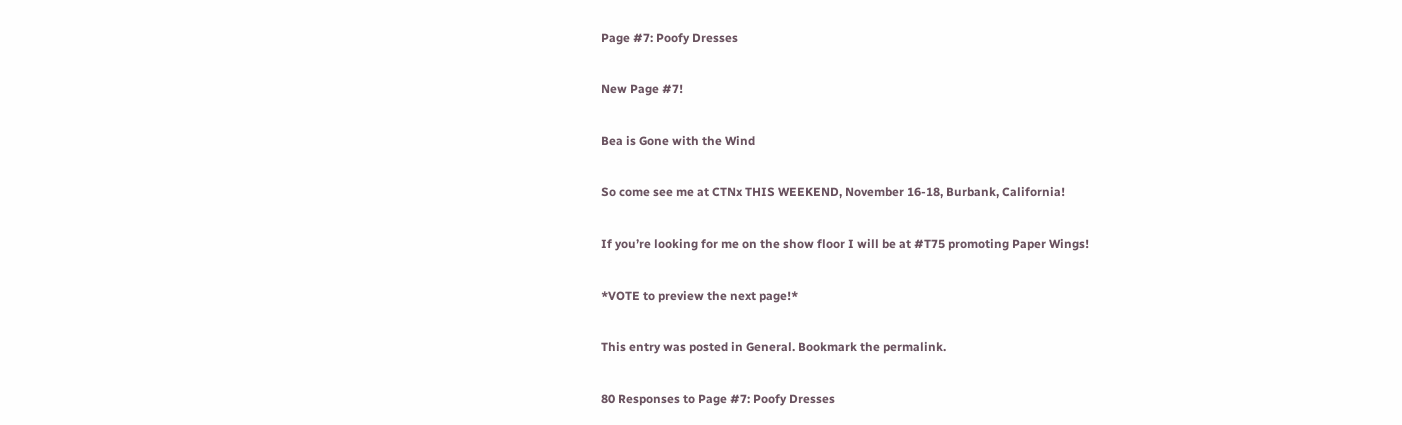Page #7: Poofy Dresses

New Page #7!

Bea is Gone with the Wind

So come see me at CTNx THIS WEEKEND, November 16-18, Burbank, California!

If you’re looking for me on the show floor I will be at #T75 promoting Paper Wings!

*VOTE to preview the next page!*

This entry was posted in General. Bookmark the permalink.

80 Responses to Page #7: Poofy Dresses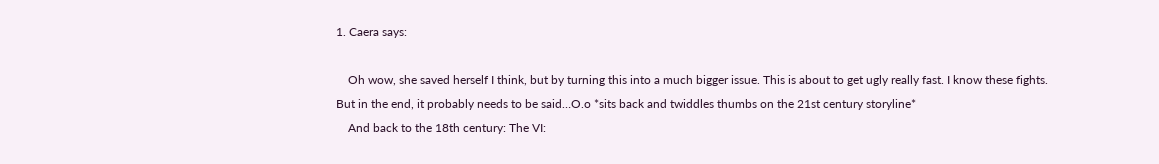1. Caera says:

    Oh wow, she saved herself I think, but by turning this into a much bigger issue. This is about to get ugly really fast. I know these fights. But in the end, it probably needs to be said…O.o *sits back and twiddles thumbs on the 21st century storyline*
    And back to the 18th century: The VI: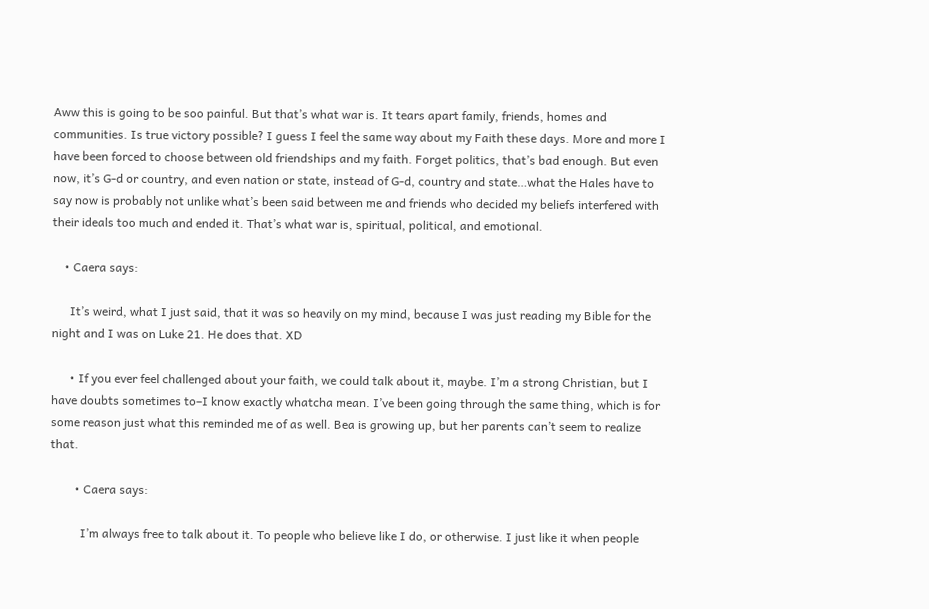Aww this is going to be soo painful. But that’s what war is. It tears apart family, friends, homes and communities. Is true victory possible? I guess I feel the same way about my Faith these days. More and more I have been forced to choose between old friendships and my faith. Forget politics, that’s bad enough. But even now, it’s G-d or country, and even nation or state, instead of G-d, country and state…what the Hales have to say now is probably not unlike what’s been said between me and friends who decided my beliefs interfered with their ideals too much and ended it. That’s what war is, spiritual, political, and emotional.

    • Caera says:

      It’s weird, what I just said, that it was so heavily on my mind, because I was just reading my Bible for the night and I was on Luke 21. He does that. XD

      • If you ever feel challenged about your faith, we could talk about it, maybe. I’m a strong Christian, but I have doubts sometimes to–I know exactly whatcha mean. I’ve been going through the same thing, which is for some reason just what this reminded me of as well. Bea is growing up, but her parents can’t seem to realize that.

        • Caera says:

          I’m always free to talk about it. To people who believe like I do, or otherwise. I just like it when people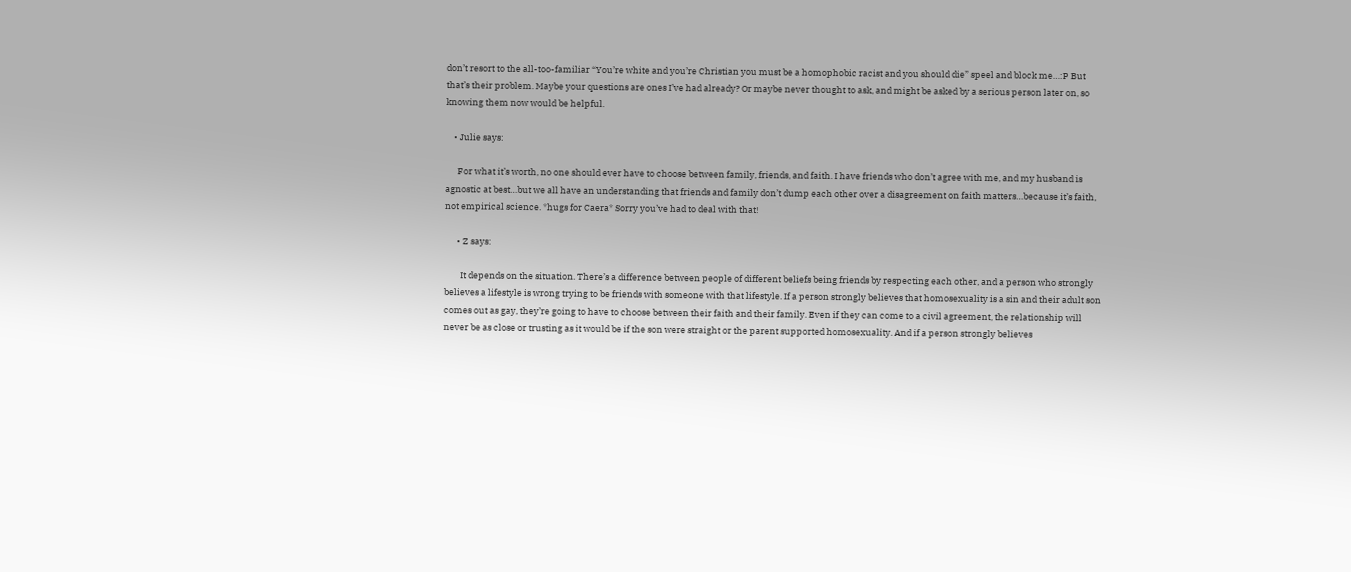don’t resort to the all-too-familiar “You’re white and you’re Christian you must be a homophobic racist and you should die” speel and block me…:P But that’s their problem. Maybe your questions are ones I’ve had already? Or maybe never thought to ask, and might be asked by a serious person later on, so knowing them now would be helpful.

    • Julie says:

      For what it’s worth, no one should ever have to choose between family, friends, and faith. I have friends who don’t agree with me, and my husband is agnostic at best…but we all have an understanding that friends and family don’t dump each other over a disagreement on faith matters…because it’s faith, not empirical science. *hugs for Caera* Sorry you’ve had to deal with that!

      • Z says:

        It depends on the situation. There’s a difference between people of different beliefs being friends by respecting each other, and a person who strongly believes a lifestyle is wrong trying to be friends with someone with that lifestyle. If a person strongly believes that homosexuality is a sin and their adult son comes out as gay, they’re going to have to choose between their faith and their family. Even if they can come to a civil agreement, the relationship will never be as close or trusting as it would be if the son were straight or the parent supported homosexuality. And if a person strongly believes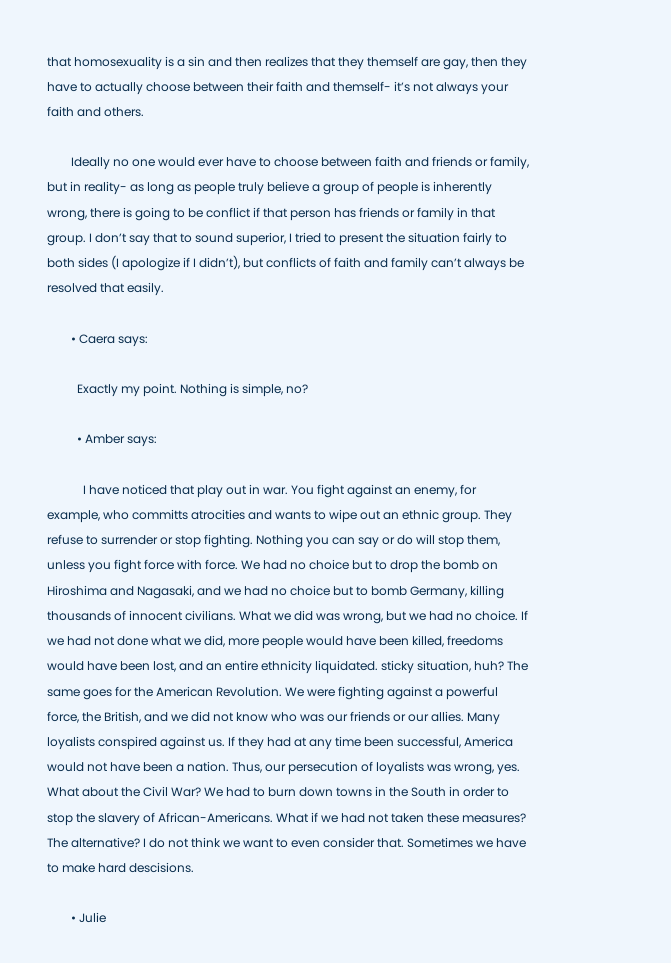that homosexuality is a sin and then realizes that they themself are gay, then they have to actually choose between their faith and themself- it’s not always your faith and others.

        Ideally no one would ever have to choose between faith and friends or family, but in reality- as long as people truly believe a group of people is inherently wrong, there is going to be conflict if that person has friends or family in that group. I don’t say that to sound superior, I tried to present the situation fairly to both sides (I apologize if I didn’t), but conflicts of faith and family can’t always be resolved that easily.

        • Caera says:

          Exactly my point. Nothing is simple, no?

          • Amber says:

            I have noticed that play out in war. You fight against an enemy, for example, who committs atrocities and wants to wipe out an ethnic group. They refuse to surrender or stop fighting. Nothing you can say or do will stop them, unless you fight force with force. We had no choice but to drop the bomb on Hiroshima and Nagasaki, and we had no choice but to bomb Germany, killing thousands of innocent civilians. What we did was wrong, but we had no choice. If we had not done what we did, more people would have been killed, freedoms would have been lost, and an entire ethnicity liquidated. sticky situation, huh? The same goes for the American Revolution. We were fighting against a powerful force, the British, and we did not know who was our friends or our allies. Many loyalists conspired against us. If they had at any time been successful, America would not have been a nation. Thus, our persecution of loyalists was wrong, yes. What about the Civil War? We had to burn down towns in the South in order to stop the slavery of African-Americans. What if we had not taken these measures? The alternative? I do not think we want to even consider that. Sometimes we have to make hard descisions.

        • Julie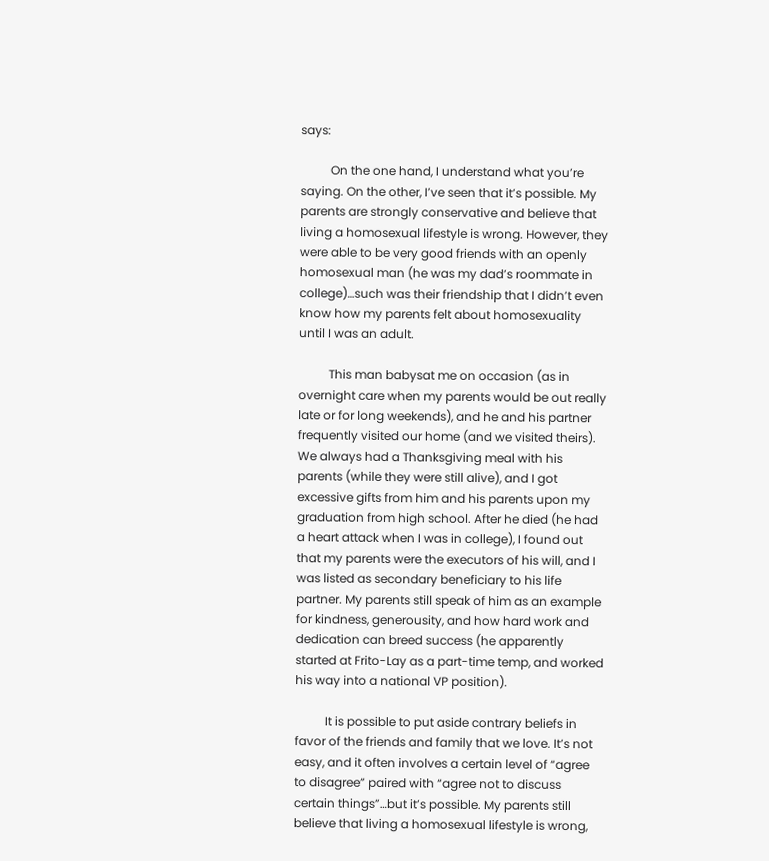says:

          On the one hand, I understand what you’re saying. On the other, I’ve seen that it’s possible. My parents are strongly conservative and believe that living a homosexual lifestyle is wrong. However, they were able to be very good friends with an openly homosexual man (he was my dad’s roommate in college)…such was their friendship that I didn’t even know how my parents felt about homosexuality until I was an adult.

          This man babysat me on occasion (as in overnight care when my parents would be out really late or for long weekends), and he and his partner frequently visited our home (and we visited theirs). We always had a Thanksgiving meal with his parents (while they were still alive), and I got excessive gifts from him and his parents upon my graduation from high school. After he died (he had a heart attack when I was in college), I found out that my parents were the executors of his will, and I was listed as secondary beneficiary to his life partner. My parents still speak of him as an example for kindness, generousity, and how hard work and dedication can breed success (he apparently started at Frito-Lay as a part-time temp, and worked his way into a national VP position).

          It is possible to put aside contrary beliefs in favor of the friends and family that we love. It’s not easy, and it often involves a certain level of “agree to disagree” paired with “agree not to discuss certain things”…but it’s possible. My parents still believe that living a homosexual lifestyle is wrong,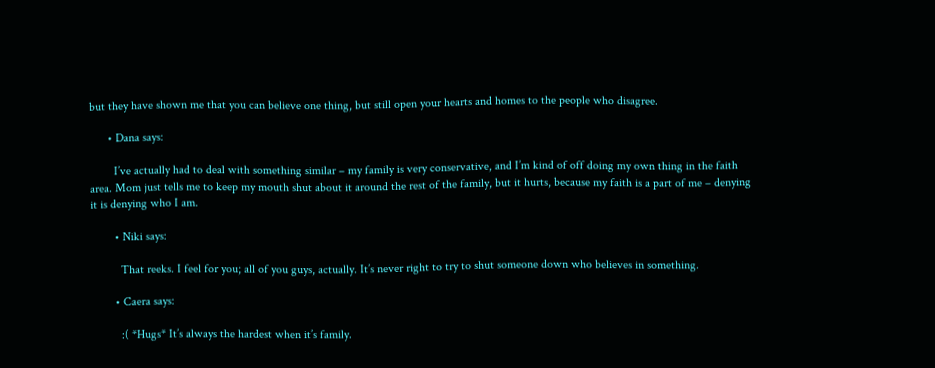but they have shown me that you can believe one thing, but still open your hearts and homes to the people who disagree.

      • Dana says:

        I’ve actually had to deal with something similar – my family is very conservative, and I’m kind of off doing my own thing in the faith area. Mom just tells me to keep my mouth shut about it around the rest of the family, but it hurts, because my faith is a part of me – denying it is denying who I am.

        • Niki says:

          That reeks. I feel for you; all of you guys, actually. It’s never right to try to shut someone down who believes in something.

        • Caera says:

          :( *Hugs* It’s always the hardest when it’s family.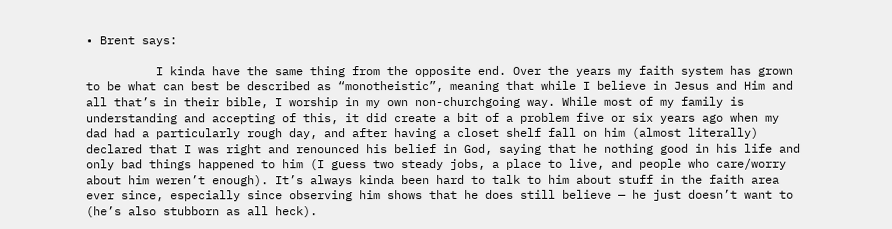• Brent says:

          I kinda have the same thing from the opposite end. Over the years my faith system has grown to be what can best be described as “monotheistic”, meaning that while I believe in Jesus and Him and all that’s in their bible, I worship in my own non-churchgoing way. While most of my family is understanding and accepting of this, it did create a bit of a problem five or six years ago when my dad had a particularly rough day, and after having a closet shelf fall on him (almost literally) declared that I was right and renounced his belief in God, saying that he nothing good in his life and only bad things happened to him (I guess two steady jobs, a place to live, and people who care/worry about him weren’t enough). It’s always kinda been hard to talk to him about stuff in the faith area ever since, especially since observing him shows that he does still believe — he just doesn’t want to (he’s also stubborn as all heck).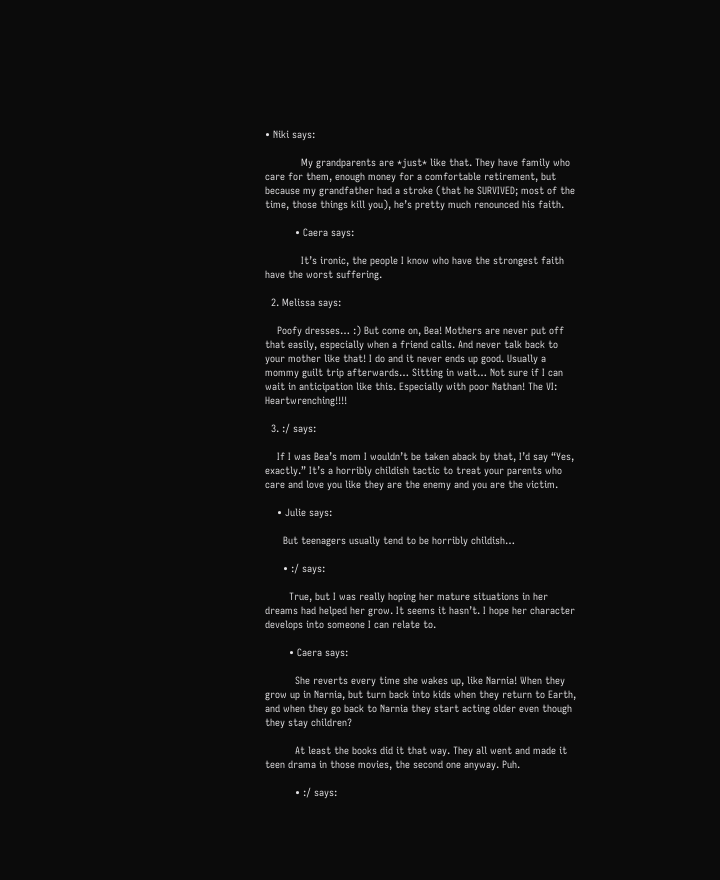• Niki says:

            My grandparents are *just* like that. They have family who care for them, enough money for a comfortable retirement, but because my grandfather had a stroke (that he SURVIVED; most of the time, those things kill you), he’s pretty much renounced his faith.

          • Caera says:

            It’s ironic, the people I know who have the strongest faith have the worst suffering.

  2. Melissa says:

    Poofy dresses… :) But come on, Bea! Mothers are never put off that easily, especially when a friend calls. And never talk back to your mother like that! I do and it never ends up good. Usually a mommy guilt trip afterwards… Sitting in wait… Not sure if I can wait in anticipation like this. Especially with poor Nathan! The VI: Heartwrenching!!!!

  3. :/ says:

    If I was Bea’s mom I wouldn’t be taken aback by that, I’d say “Yes, exactly.” It’s a horribly childish tactic to treat your parents who care and love you like they are the enemy and you are the victim.

    • Julie says:

      But teenagers usually tend to be horribly childish…

      • :/ says:

        True, but I was really hoping her mature situations in her dreams had helped her grow. It seems it hasn’t. I hope her character develops into someone I can relate to.

        • Caera says:

          She reverts every time she wakes up, like Narnia! When they grow up in Narnia, but turn back into kids when they return to Earth, and when they go back to Narnia they start acting older even though they stay children?

          At least the books did it that way. They all went and made it teen drama in those movies, the second one anyway. Puh.

          • :/ says: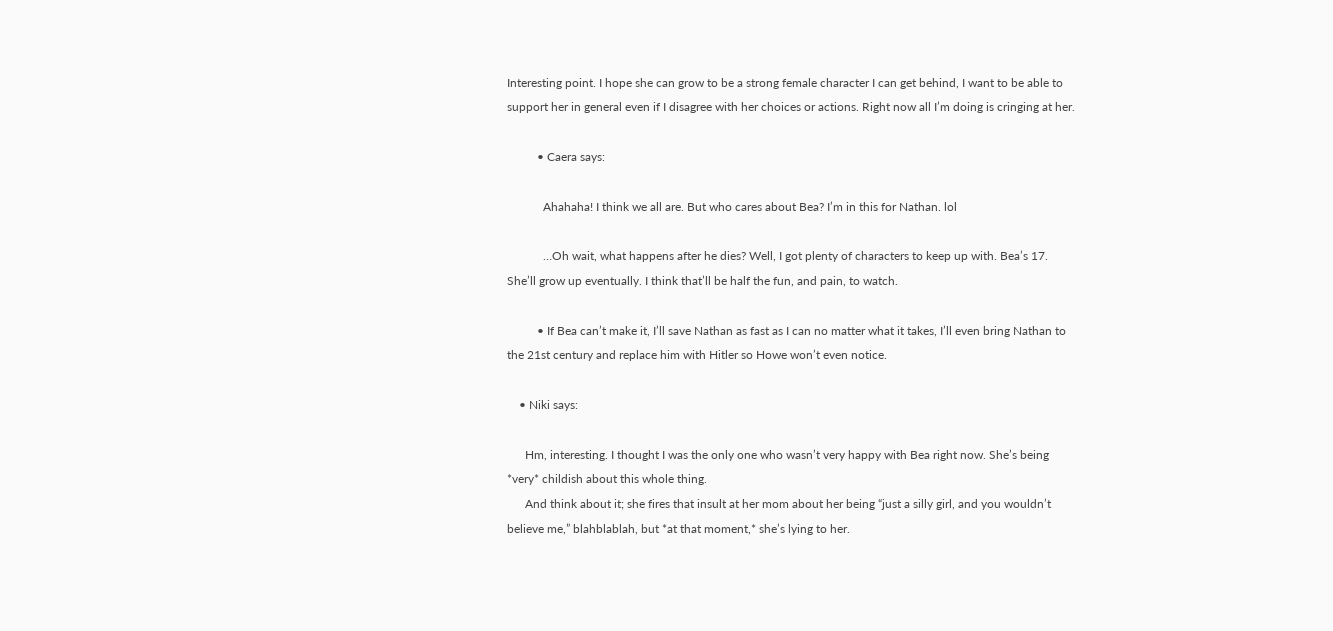Interesting point. I hope she can grow to be a strong female character I can get behind, I want to be able to support her in general even if I disagree with her choices or actions. Right now all I’m doing is cringing at her.

          • Caera says:

            Ahahaha! I think we all are. But who cares about Bea? I’m in this for Nathan. lol

            …Oh wait, what happens after he dies? Well, I got plenty of characters to keep up with. Bea’s 17. She’ll grow up eventually. I think that’ll be half the fun, and pain, to watch.

          • If Bea can’t make it, I’ll save Nathan as fast as I can no matter what it takes, I’ll even bring Nathan to the 21st century and replace him with Hitler so Howe won’t even notice.

    • Niki says:

      Hm, interesting. I thought I was the only one who wasn’t very happy with Bea right now. She’s being *very* childish about this whole thing.
      And think about it; she fires that insult at her mom about her being “just a silly girl, and you wouldn’t believe me,” blahblablah, but *at that moment,* she’s lying to her.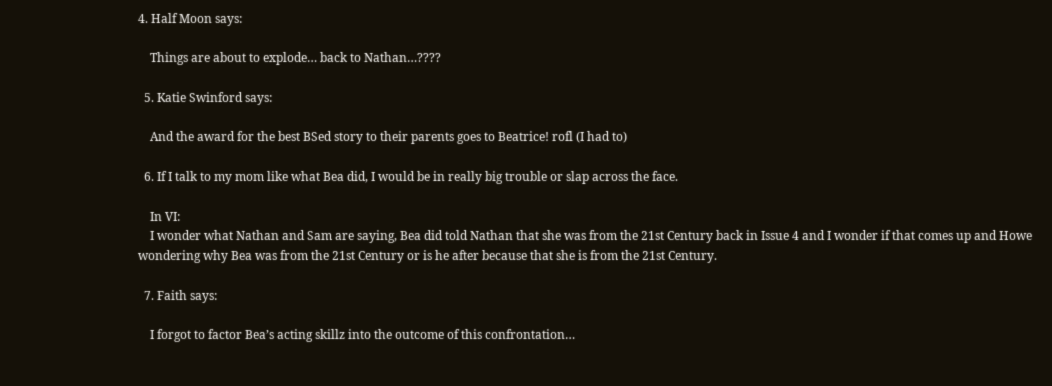4. Half Moon says:

    Things are about to explode… back to Nathan…????

  5. Katie Swinford says:

    And the award for the best BSed story to their parents goes to Beatrice! rofl (I had to)

  6. If I talk to my mom like what Bea did, I would be in really big trouble or slap across the face.

    In VI:
    I wonder what Nathan and Sam are saying, Bea did told Nathan that she was from the 21st Century back in Issue 4 and I wonder if that comes up and Howe wondering why Bea was from the 21st Century or is he after because that she is from the 21st Century.

  7. Faith says:

    I forgot to factor Bea’s acting skillz into the outcome of this confrontation…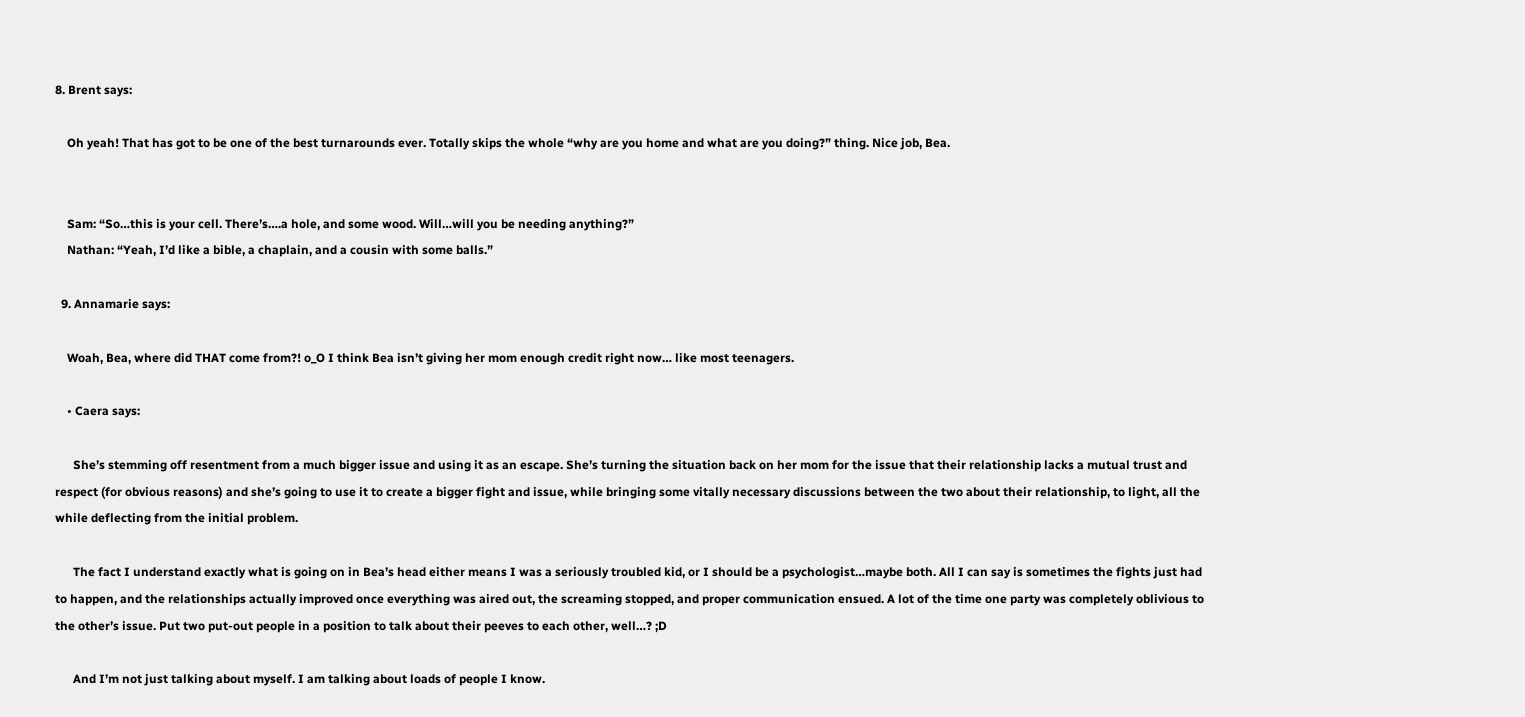8. Brent says:

    Oh yeah! That has got to be one of the best turnarounds ever. Totally skips the whole “why are you home and what are you doing?” thing. Nice job, Bea.


    Sam: “So…this is your cell. There’s….a hole, and some wood. Will…will you be needing anything?”
    Nathan: “Yeah, I’d like a bible, a chaplain, and a cousin with some balls.”

  9. Annamarie says:

    Woah, Bea, where did THAT come from?! o_O I think Bea isn’t giving her mom enough credit right now… like most teenagers.

    • Caera says:

      She’s stemming off resentment from a much bigger issue and using it as an escape. She’s turning the situation back on her mom for the issue that their relationship lacks a mutual trust and respect (for obvious reasons) and she’s going to use it to create a bigger fight and issue, while bringing some vitally necessary discussions between the two about their relationship, to light, all the while deflecting from the initial problem.

      The fact I understand exactly what is going on in Bea’s head either means I was a seriously troubled kid, or I should be a psychologist…maybe both. All I can say is sometimes the fights just had to happen, and the relationships actually improved once everything was aired out, the screaming stopped, and proper communication ensued. A lot of the time one party was completely oblivious to the other’s issue. Put two put-out people in a position to talk about their peeves to each other, well…? ;D

      And I’m not just talking about myself. I am talking about loads of people I know.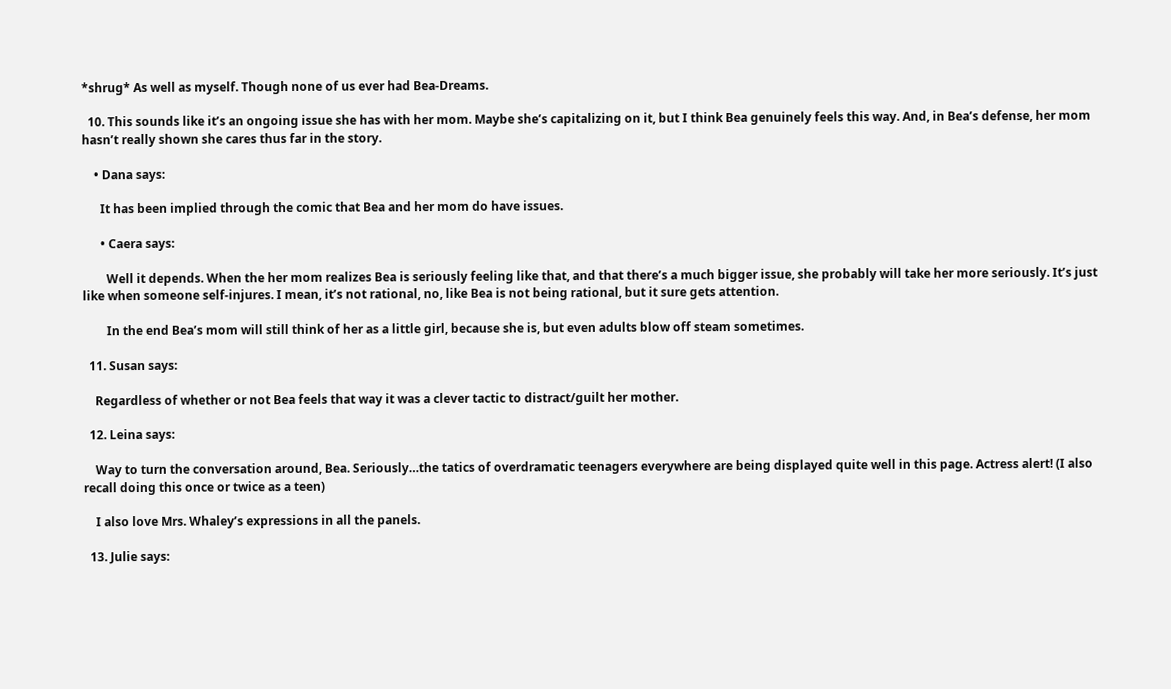*shrug* As well as myself. Though none of us ever had Bea-Dreams.

  10. This sounds like it’s an ongoing issue she has with her mom. Maybe she’s capitalizing on it, but I think Bea genuinely feels this way. And, in Bea’s defense, her mom hasn’t really shown she cares thus far in the story.

    • Dana says:

      It has been implied through the comic that Bea and her mom do have issues.

      • Caera says:

        Well it depends. When the her mom realizes Bea is seriously feeling like that, and that there’s a much bigger issue, she probably will take her more seriously. It’s just like when someone self-injures. I mean, it’s not rational, no, like Bea is not being rational, but it sure gets attention.

        In the end Bea’s mom will still think of her as a little girl, because she is, but even adults blow off steam sometimes.

  11. Susan says:

    Regardless of whether or not Bea feels that way it was a clever tactic to distract/guilt her mother.

  12. Leina says:

    Way to turn the conversation around, Bea. Seriously…the tatics of overdramatic teenagers everywhere are being displayed quite well in this page. Actress alert! (I also recall doing this once or twice as a teen)

    I also love Mrs. Whaley’s expressions in all the panels.

  13. Julie says: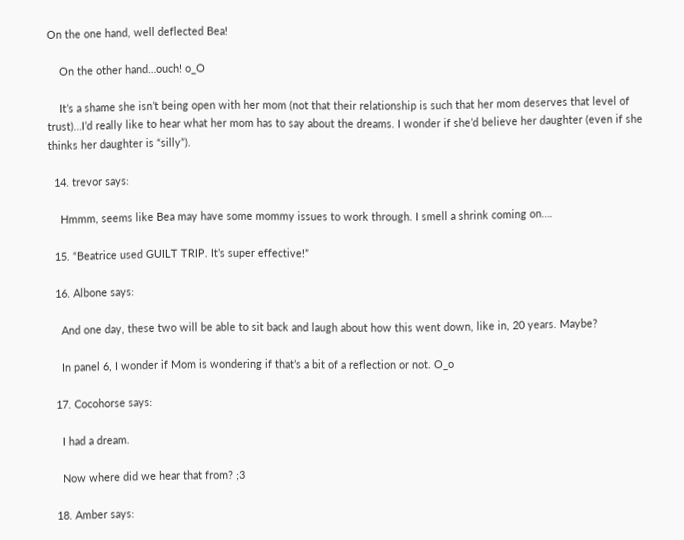On the one hand, well deflected Bea!

    On the other hand…ouch! o_O

    It’s a shame she isn’t being open with her mom (not that their relationship is such that her mom deserves that level of trust)…I’d really like to hear what her mom has to say about the dreams. I wonder if she’d believe her daughter (even if she thinks her daughter is “silly”).

  14. trevor says:

    Hmmm, seems like Bea may have some mommy issues to work through. I smell a shrink coming on….

  15. “Beatrice used GUILT TRIP. It’s super effective!”

  16. Albone says:

    And one day, these two will be able to sit back and laugh about how this went down, like in, 20 years. Maybe?

    In panel 6, I wonder if Mom is wondering if that’s a bit of a reflection or not. O_o

  17. Cocohorse says:

    I had a dream.

    Now where did we hear that from? ;3

  18. Amber says: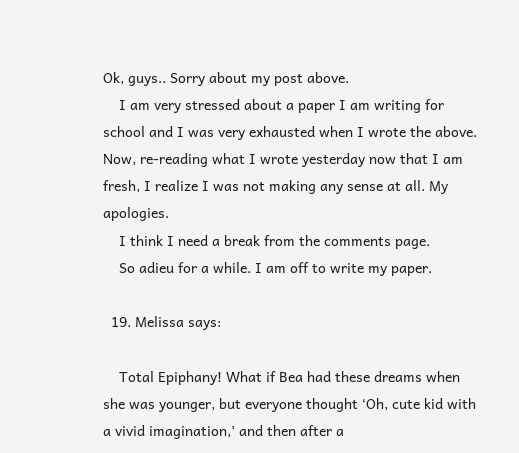Ok, guys.. Sorry about my post above.
    I am very stressed about a paper I am writing for school and I was very exhausted when I wrote the above. Now, re-reading what I wrote yesterday now that I am fresh, I realize I was not making any sense at all. My apologies.
    I think I need a break from the comments page.
    So adieu for a while. I am off to write my paper.

  19. Melissa says:

    Total Epiphany! What if Bea had these dreams when she was younger, but everyone thought ‘Oh, cute kid with a vivid imagination,’ and then after a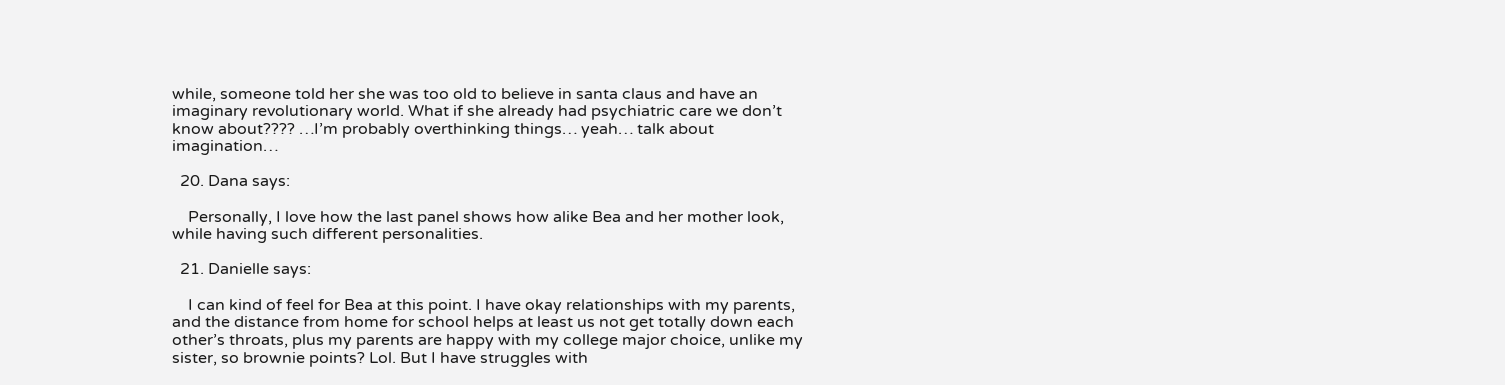while, someone told her she was too old to believe in santa claus and have an imaginary revolutionary world. What if she already had psychiatric care we don’t know about???? …I’m probably overthinking things… yeah… talk about imagination…

  20. Dana says:

    Personally, I love how the last panel shows how alike Bea and her mother look, while having such different personalities.

  21. Danielle says:

    I can kind of feel for Bea at this point. I have okay relationships with my parents, and the distance from home for school helps at least us not get totally down each other’s throats, plus my parents are happy with my college major choice, unlike my sister, so brownie points? Lol. But I have struggles with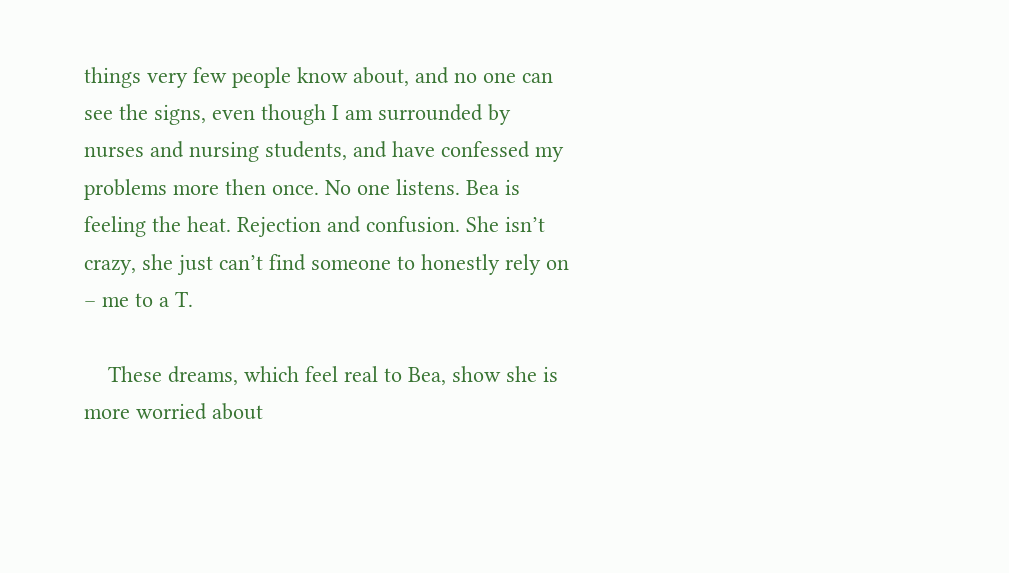things very few people know about, and no one can see the signs, even though I am surrounded by nurses and nursing students, and have confessed my problems more then once. No one listens. Bea is feeling the heat. Rejection and confusion. She isn’t crazy, she just can’t find someone to honestly rely on – me to a T.

    These dreams, which feel real to Bea, show she is more worried about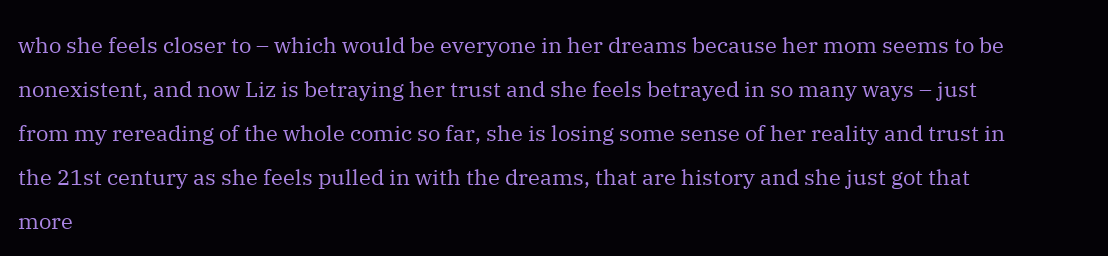who she feels closer to – which would be everyone in her dreams because her mom seems to be nonexistent, and now Liz is betraying her trust and she feels betrayed in so many ways – just from my rereading of the whole comic so far, she is losing some sense of her reality and trust in the 21st century as she feels pulled in with the dreams, that are history and she just got that more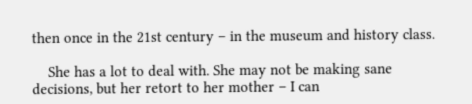then once in the 21st century – in the museum and history class.

    She has a lot to deal with. She may not be making sane decisions, but her retort to her mother – I can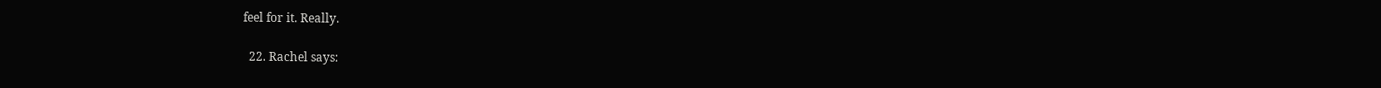feel for it. Really.

  22. Rachel says: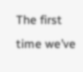The first time we’ve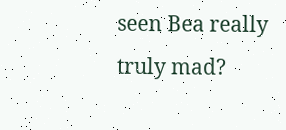seen Bea really truly mad?